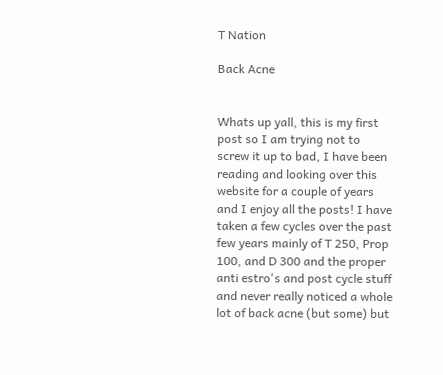T Nation

Back Acne


Whats up yall, this is my first post so I am trying not to screw it up to bad, I have been reading and looking over this website for a couple of years and I enjoy all the posts! I have taken a few cycles over the past few years mainly of T 250, Prop 100, and D 300 and the proper anti estro's and post cycle stuff and never really noticed a whole lot of back acne (but some) but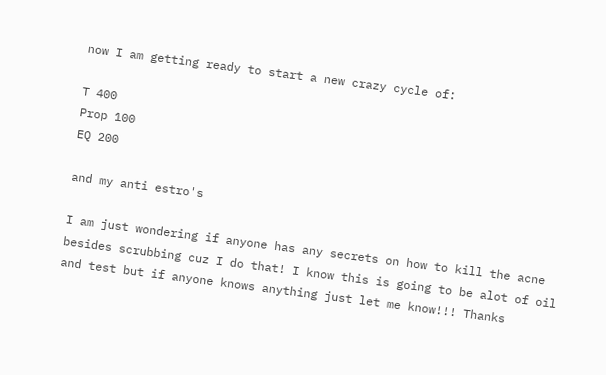now I am getting ready to start a new crazy cycle of:

T 400
Prop 100
EQ 200

and my anti estro's

I am just wondering if anyone has any secrets on how to kill the acne besides scrubbing cuz I do that! I know this is going to be alot of oil and test but if anyone knows anything just let me know!!! Thanks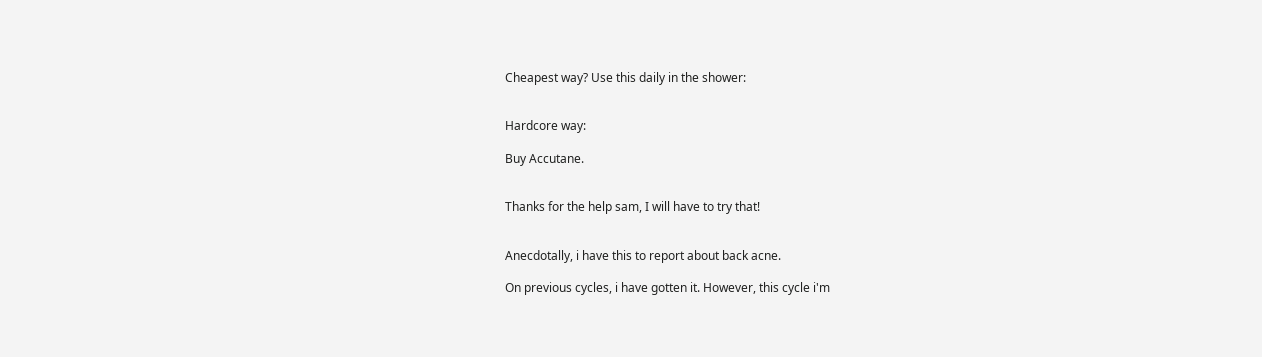Cheapest way? Use this daily in the shower:


Hardcore way:

Buy Accutane.


Thanks for the help sam, I will have to try that!


Anecdotally, i have this to report about back acne.

On previous cycles, i have gotten it. However, this cycle i'm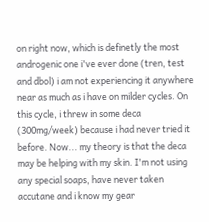on right now, which is definetly the most androgenic one i've ever done (tren, test and dbol) i am not experiencing it anywhere near as much as i have on milder cycles. On this cycle, i threw in some deca (300mg/week) because i had never tried it before. Now... my theory is that the deca may be helping with my skin. I'm not using any special soaps, have never taken accutane and i know my gear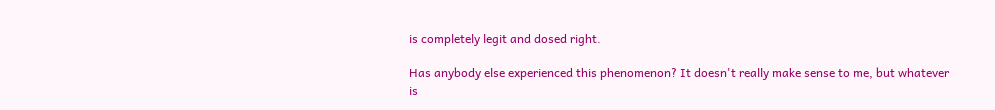is completely legit and dosed right.

Has anybody else experienced this phenomenon? It doesn't really make sense to me, but whatever is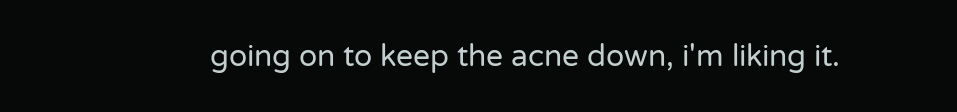going on to keep the acne down, i'm liking it.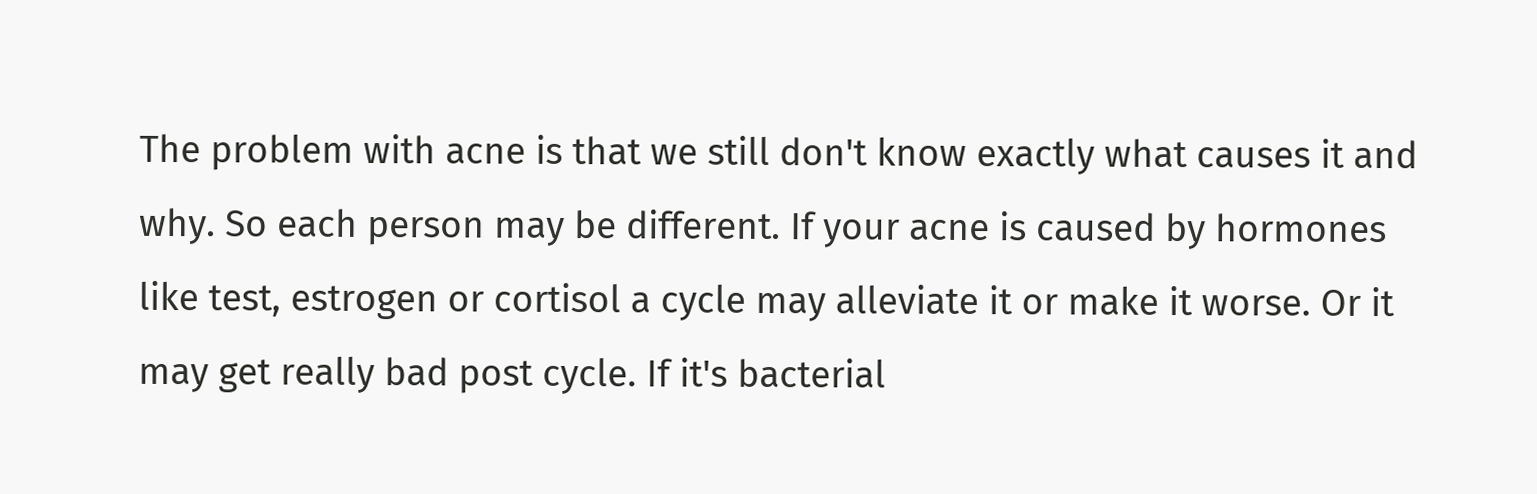The problem with acne is that we still don't know exactly what causes it and why. So each person may be different. If your acne is caused by hormones like test, estrogen or cortisol a cycle may alleviate it or make it worse. Or it may get really bad post cycle. If it's bacterial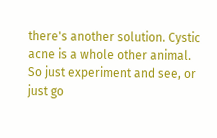there's another solution. Cystic acne is a whole other animal. So just experiment and see, or just go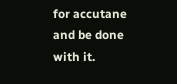for accutane and be done with it.